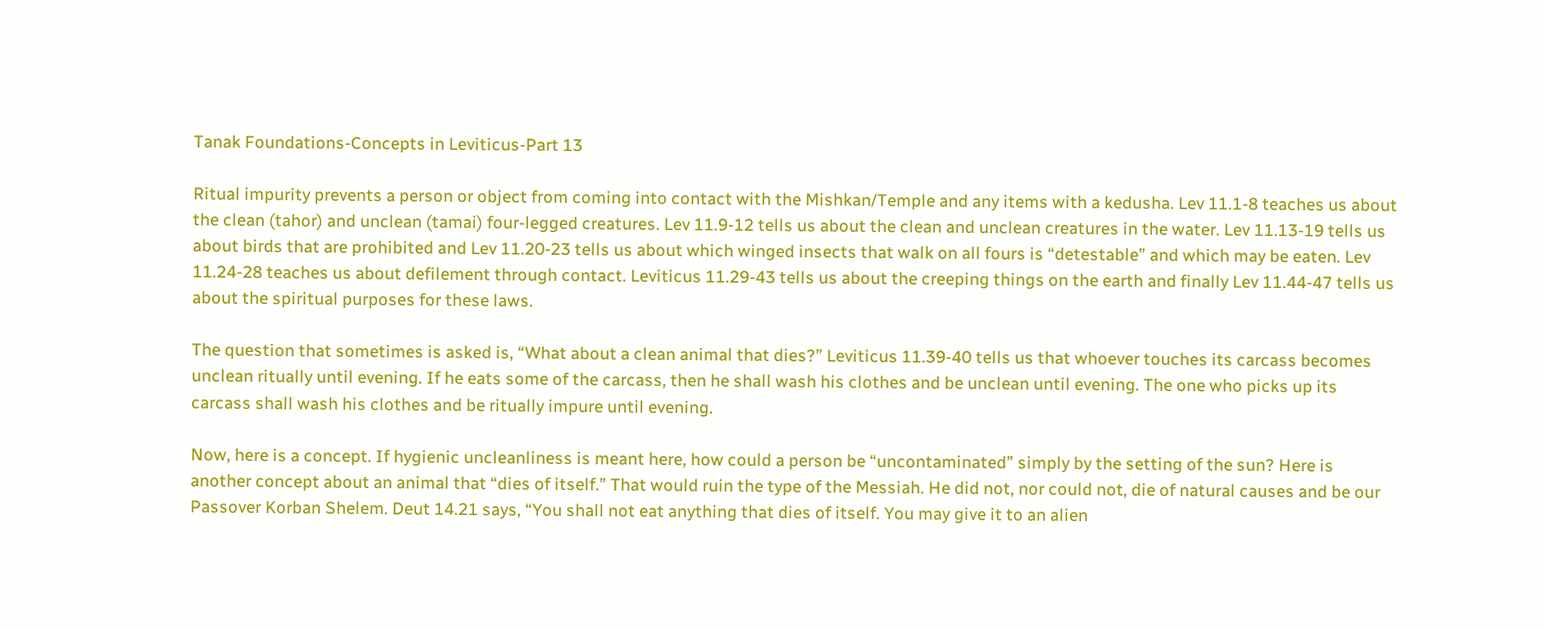Tanak Foundations-Concepts in Leviticus-Part 13

Ritual impurity prevents a person or object from coming into contact with the Mishkan/Temple and any items with a kedusha. Lev 11.1-8 teaches us about the clean (tahor) and unclean (tamai) four-legged creatures. Lev 11.9-12 tells us about the clean and unclean creatures in the water. Lev 11.13-19 tells us about birds that are prohibited and Lev 11.20-23 tells us about which winged insects that walk on all fours is “detestable” and which may be eaten. Lev 11.24-28 teaches us about defilement through contact. Leviticus 11.29-43 tells us about the creeping things on the earth and finally Lev 11.44-47 tells us about the spiritual purposes for these laws.

The question that sometimes is asked is, “What about a clean animal that dies?” Leviticus 11.39-40 tells us that whoever touches its carcass becomes unclean ritually until evening. If he eats some of the carcass, then he shall wash his clothes and be unclean until evening. The one who picks up its carcass shall wash his clothes and be ritually impure until evening.

Now, here is a concept. If hygienic uncleanliness is meant here, how could a person be “uncontaminated” simply by the setting of the sun? Here is another concept about an animal that “dies of itself.” That would ruin the type of the Messiah. He did not, nor could not, die of natural causes and be our Passover Korban Shelem. Deut 14.21 says, “You shall not eat anything that dies of itself. You may give it to an alien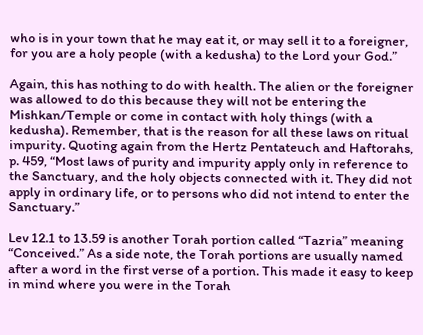who is in your town that he may eat it, or may sell it to a foreigner, for you are a holy people (with a kedusha) to the Lord your God.”

Again, this has nothing to do with health. The alien or the foreigner was allowed to do this because they will not be entering the Mishkan/Temple or come in contact with holy things (with a kedusha). Remember, that is the reason for all these laws on ritual impurity. Quoting again from the Hertz Pentateuch and Haftorahs, p. 459, “Most laws of purity and impurity apply only in reference to the Sanctuary, and the holy objects connected with it. They did not apply in ordinary life, or to persons who did not intend to enter the Sanctuary.”

Lev 12.1 to 13.59 is another Torah portion called “Tazria” meaning “Conceived.” As a side note, the Torah portions are usually named after a word in the first verse of a portion. This made it easy to keep in mind where you were in the Torah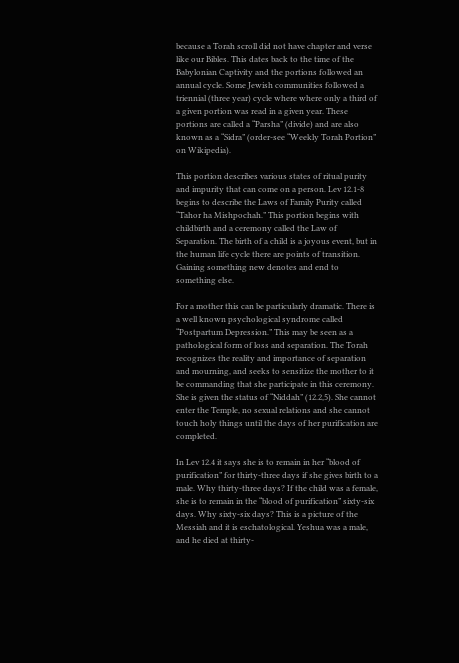because a Torah scroll did not have chapter and verse like our Bibles. This dates back to the time of the Babylonian Captivity and the portions followed an annual cycle. Some Jewish communities followed a triennial (three year) cycle where where only a third of a given portion was read in a given year. These portions are called a “Parsha” (divide) and are also known as a “Sidra” (order-see “Weekly Torah Portion” on Wikipedia).

This portion describes various states of ritual purity and impurity that can come on a person. Lev 12.1-8 begins to describe the Laws of Family Purity called “Tahor ha Mishpochah.” This portion begins with childbirth and a ceremony called the Law of Separation. The birth of a child is a joyous event, but in the human life cycle there are points of transition. Gaining something new denotes and end to something else.

For a mother this can be particularly dramatic. There is a well known psychological syndrome called “Postpartum Depression.” This may be seen as a pathological form of loss and separation. The Torah recognizes the reality and importance of separation and mourning, and seeks to sensitize the mother to it be commanding that she participate in this ceremony. She is given the status of “Niddah” (12.2,5). She cannot enter the Temple, no sexual relations and she cannot touch holy things until the days of her purification are completed.

In Lev 12.4 it says she is to remain in her “blood of purification” for thirty-three days if she gives birth to a male. Why thirty-three days? If the child was a female, she is to remain in the “blood of purification” sixty-six days. Why sixty-six days? This is a picture of the Messiah and it is eschatological. Yeshua was a male, and he died at thirty-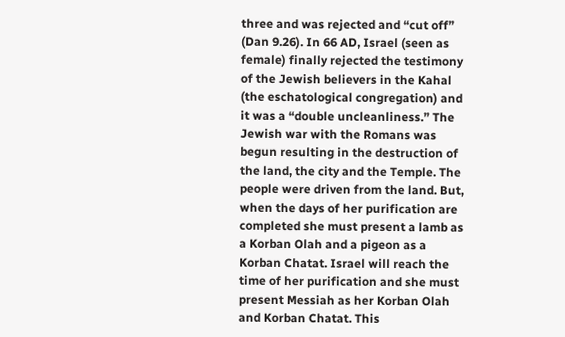three and was rejected and “cut off” (Dan 9.26). In 66 AD, Israel (seen as female) finally rejected the testimony of the Jewish believers in the Kahal (the eschatological congregation) and it was a “double uncleanliness.” The Jewish war with the Romans was begun resulting in the destruction of the land, the city and the Temple. The people were driven from the land. But, when the days of her purification are completed she must present a lamb as a Korban Olah and a pigeon as a Korban Chatat. Israel will reach the time of her purification and she must present Messiah as her Korban Olah and Korban Chatat. This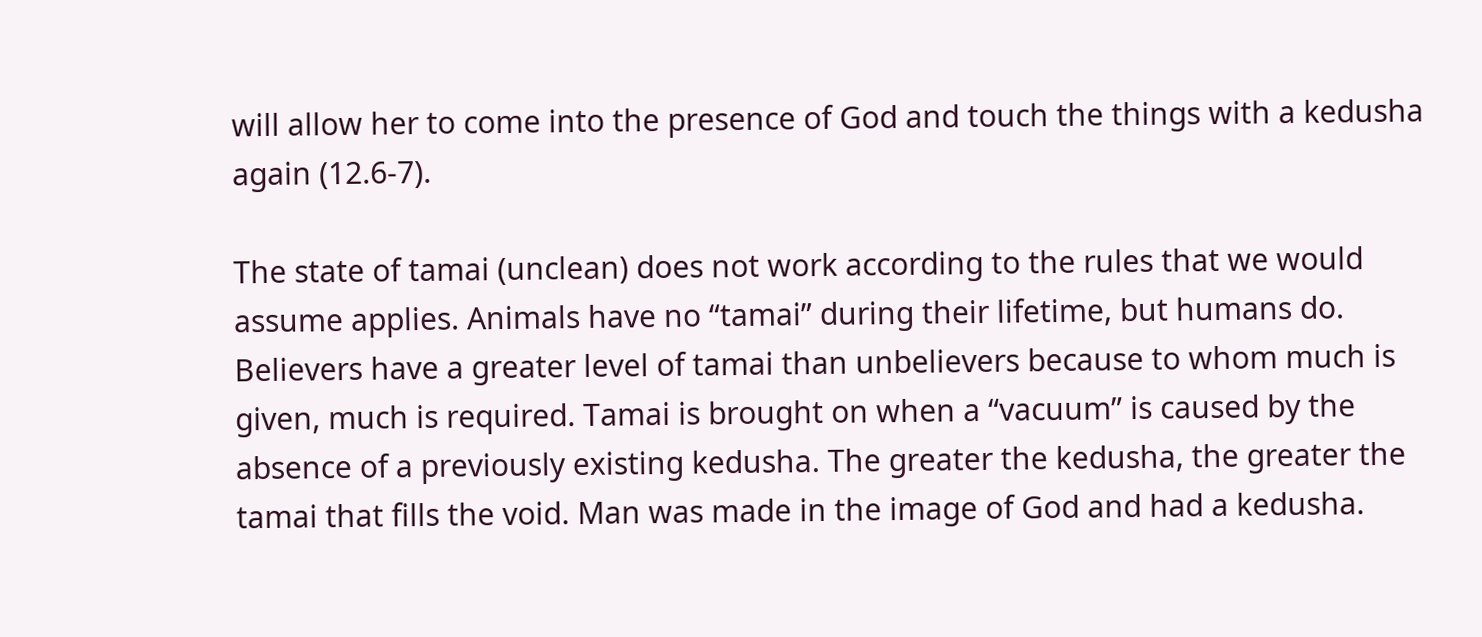will allow her to come into the presence of God and touch the things with a kedusha again (12.6-7).

The state of tamai (unclean) does not work according to the rules that we would assume applies. Animals have no “tamai” during their lifetime, but humans do. Believers have a greater level of tamai than unbelievers because to whom much is given, much is required. Tamai is brought on when a “vacuum” is caused by the absence of a previously existing kedusha. The greater the kedusha, the greater the tamai that fills the void. Man was made in the image of God and had a kedusha.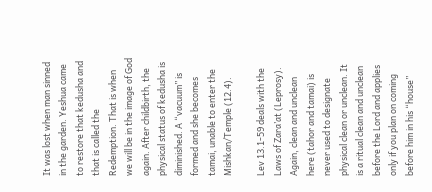It was lost when man sinned in the garden. Yeshua came to restore that kedusha and that is called the Redemption. That is when we will be in the image of God again. After childbirth, the physical status of kedusha is diminished. A “vacuum” is formed and she becomes tamai, unable to enter the Mishkan/Temple (12.4).

Lev 13.1-59 deals with the Laws of Zara’at (Leprosy). Again, clean and unclean here (tahor and tamai) is never used to designate physical clean or unclean. It is a ritual clean and unclean before the Lord and applies only if you plan on coming before him in his “house”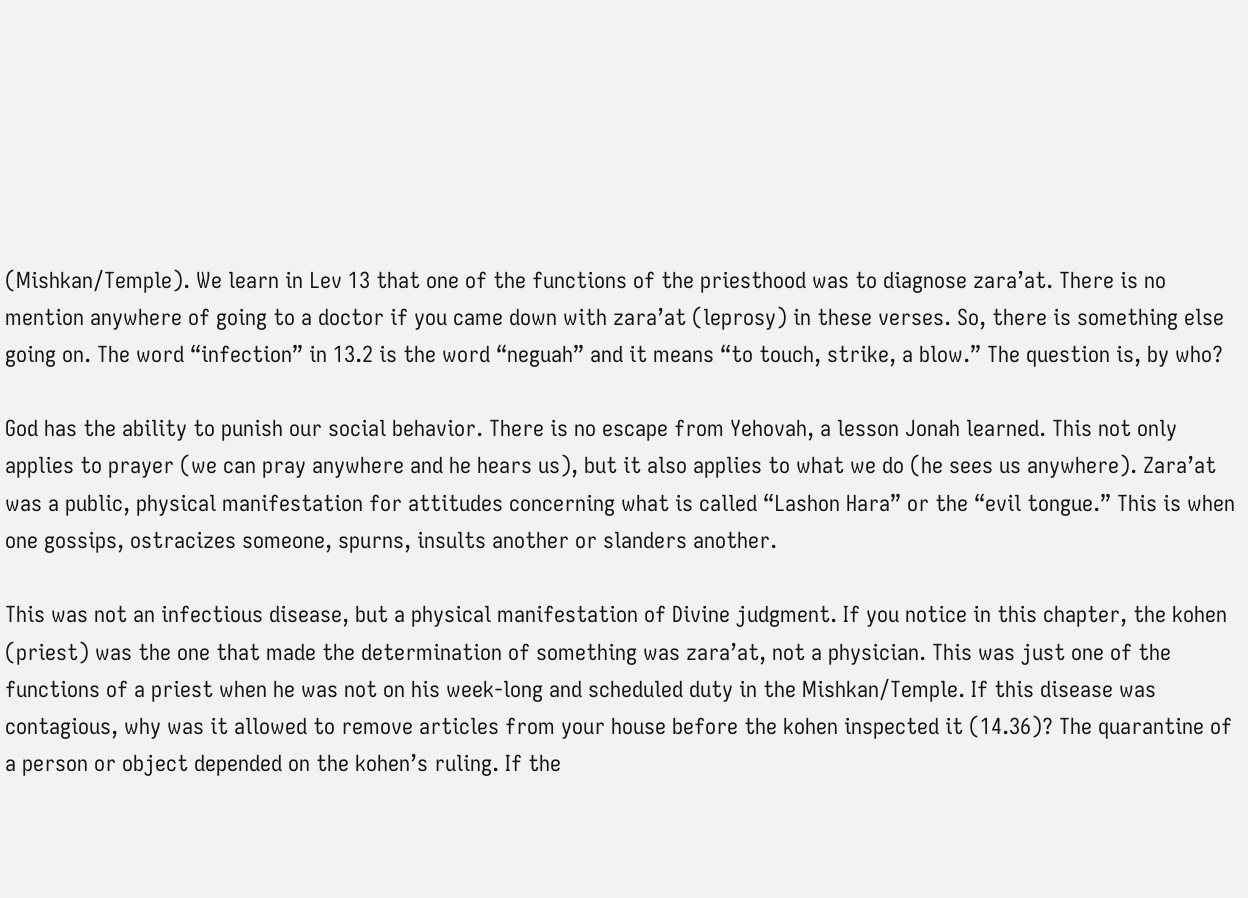(Mishkan/Temple). We learn in Lev 13 that one of the functions of the priesthood was to diagnose zara’at. There is no mention anywhere of going to a doctor if you came down with zara’at (leprosy) in these verses. So, there is something else going on. The word “infection” in 13.2 is the word “neguah” and it means “to touch, strike, a blow.” The question is, by who?

God has the ability to punish our social behavior. There is no escape from Yehovah, a lesson Jonah learned. This not only applies to prayer (we can pray anywhere and he hears us), but it also applies to what we do (he sees us anywhere). Zara’at was a public, physical manifestation for attitudes concerning what is called “Lashon Hara” or the “evil tongue.” This is when one gossips, ostracizes someone, spurns, insults another or slanders another.

This was not an infectious disease, but a physical manifestation of Divine judgment. If you notice in this chapter, the kohen (priest) was the one that made the determination of something was zara’at, not a physician. This was just one of the functions of a priest when he was not on his week-long and scheduled duty in the Mishkan/Temple. If this disease was contagious, why was it allowed to remove articles from your house before the kohen inspected it (14.36)? The quarantine of a person or object depended on the kohen’s ruling. If the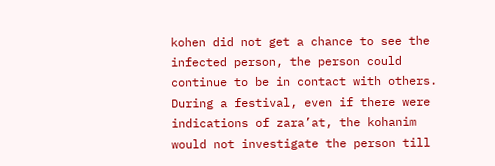kohen did not get a chance to see the infected person, the person could continue to be in contact with others. During a festival, even if there were indications of zara’at, the kohanim would not investigate the person till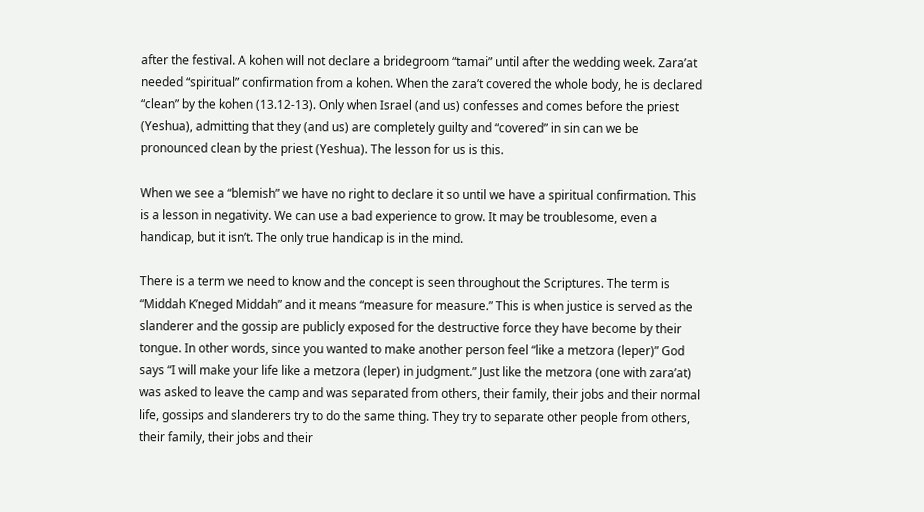after the festival. A kohen will not declare a bridegroom “tamai” until after the wedding week. Zara’at needed “spiritual” confirmation from a kohen. When the zara’t covered the whole body, he is declared “clean” by the kohen (13.12-13). Only when Israel (and us) confesses and comes before the priest (Yeshua), admitting that they (and us) are completely guilty and “covered” in sin can we be pronounced clean by the priest (Yeshua). The lesson for us is this.

When we see a “blemish” we have no right to declare it so until we have a spiritual confirmation. This is a lesson in negativity. We can use a bad experience to grow. It may be troublesome, even a handicap, but it isn’t. The only true handicap is in the mind.

There is a term we need to know and the concept is seen throughout the Scriptures. The term is “Middah K’neged Middah” and it means “measure for measure.” This is when justice is served as the slanderer and the gossip are publicly exposed for the destructive force they have become by their tongue. In other words, since you wanted to make another person feel “like a metzora (leper)” God says “I will make your life like a metzora (leper) in judgment.” Just like the metzora (one with zara’at) was asked to leave the camp and was separated from others, their family, their jobs and their normal life, gossips and slanderers try to do the same thing. They try to separate other people from others, their family, their jobs and their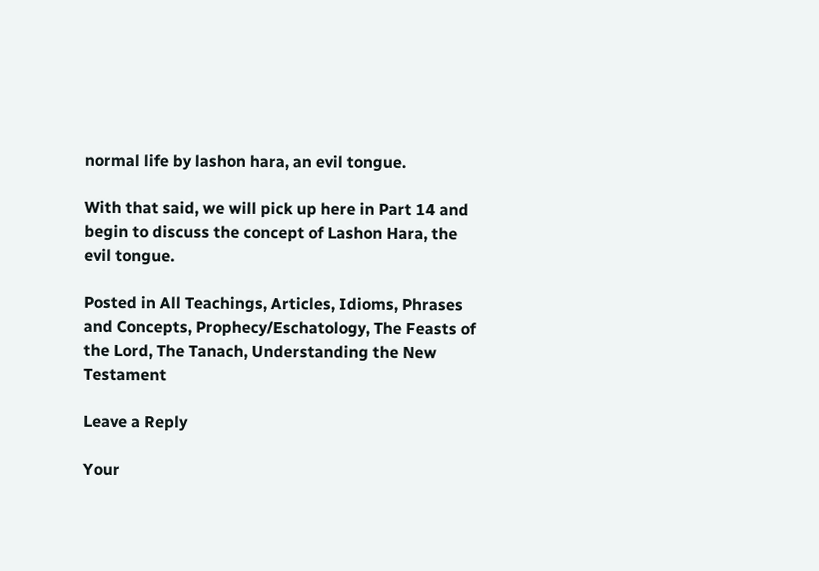normal life by lashon hara, an evil tongue.

With that said, we will pick up here in Part 14 and begin to discuss the concept of Lashon Hara, the evil tongue.

Posted in All Teachings, Articles, Idioms, Phrases and Concepts, Prophecy/Eschatology, The Feasts of the Lord, The Tanach, Understanding the New Testament

Leave a Reply

Your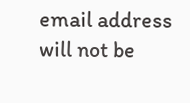email address will not be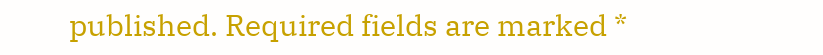published. Required fields are marked *